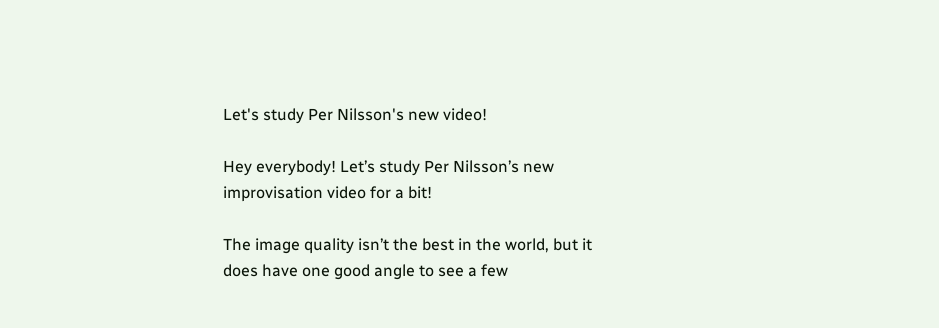Let's study Per Nilsson's new video!

Hey everybody! Let’s study Per Nilsson’s new improvisation video for a bit!

The image quality isn’t the best in the world, but it does have one good angle to see a few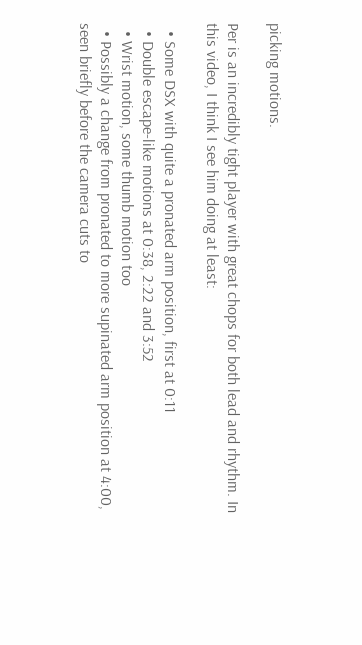picking motions.

Per is an incredibly tight player with great chops for both lead and rhythm. In this video, I think I see him doing at least:

  • Some DSX with quite a pronated arm position, first at 0:11
  • Double escape-like motions at 0:38, 2:22 and 3:52
  • Wrist motion, some thumb motion too
  • Possibly a change from pronated to more supinated arm position at 4:00, seen briefly before the camera cuts to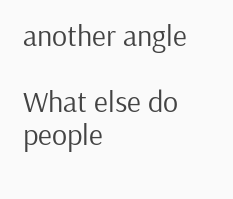another angle

What else do people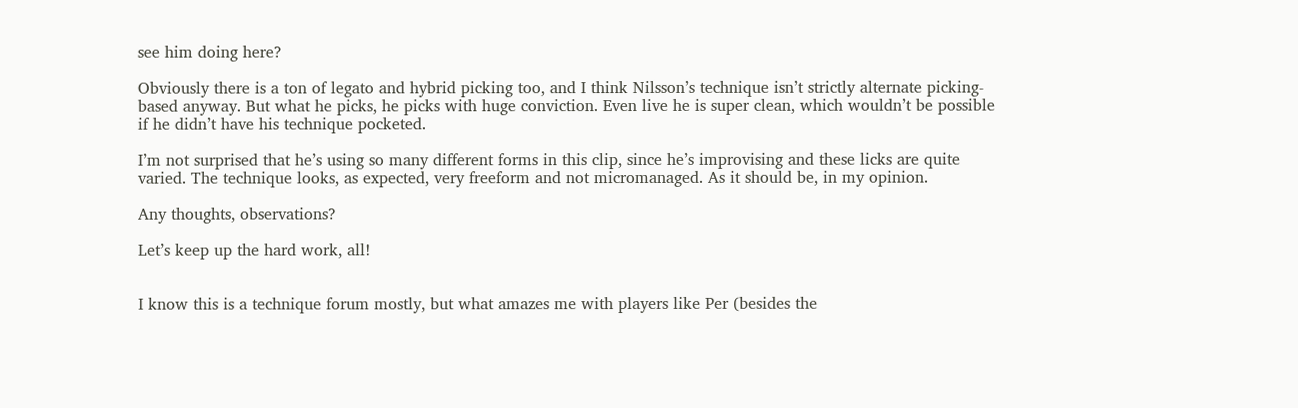see him doing here?

Obviously there is a ton of legato and hybrid picking too, and I think Nilsson’s technique isn’t strictly alternate picking-based anyway. But what he picks, he picks with huge conviction. Even live he is super clean, which wouldn’t be possible if he didn’t have his technique pocketed.

I’m not surprised that he’s using so many different forms in this clip, since he’s improvising and these licks are quite varied. The technique looks, as expected, very freeform and not micromanaged. As it should be, in my opinion.

Any thoughts, observations?

Let’s keep up the hard work, all!


I know this is a technique forum mostly, but what amazes me with players like Per (besides the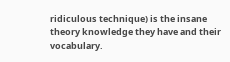ridiculous technique) is the insane theory knowledge they have and their vocabulary.